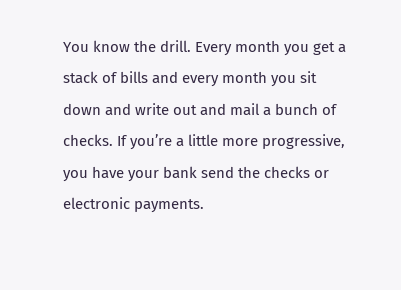You know the drill. Every month you get a stack of bills and every month you sit down and write out and mail a bunch of checks. If you’re a little more progressive, you have your bank send the checks or electronic payments.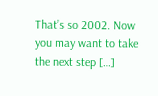That’s so 2002. Now you may want to take the next step […]